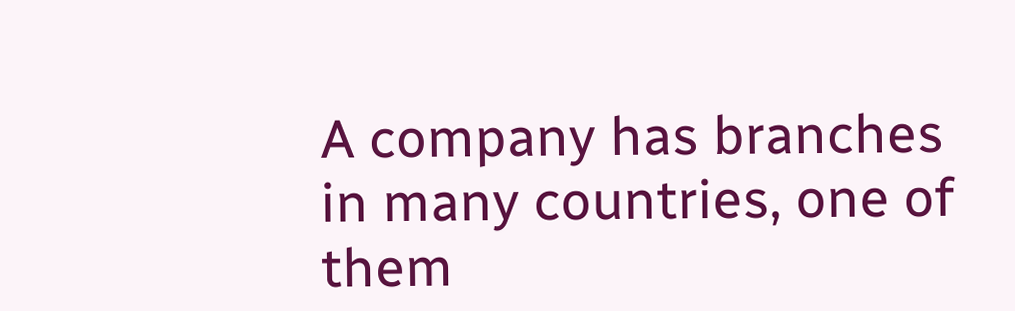A company has branches in many countries, one of them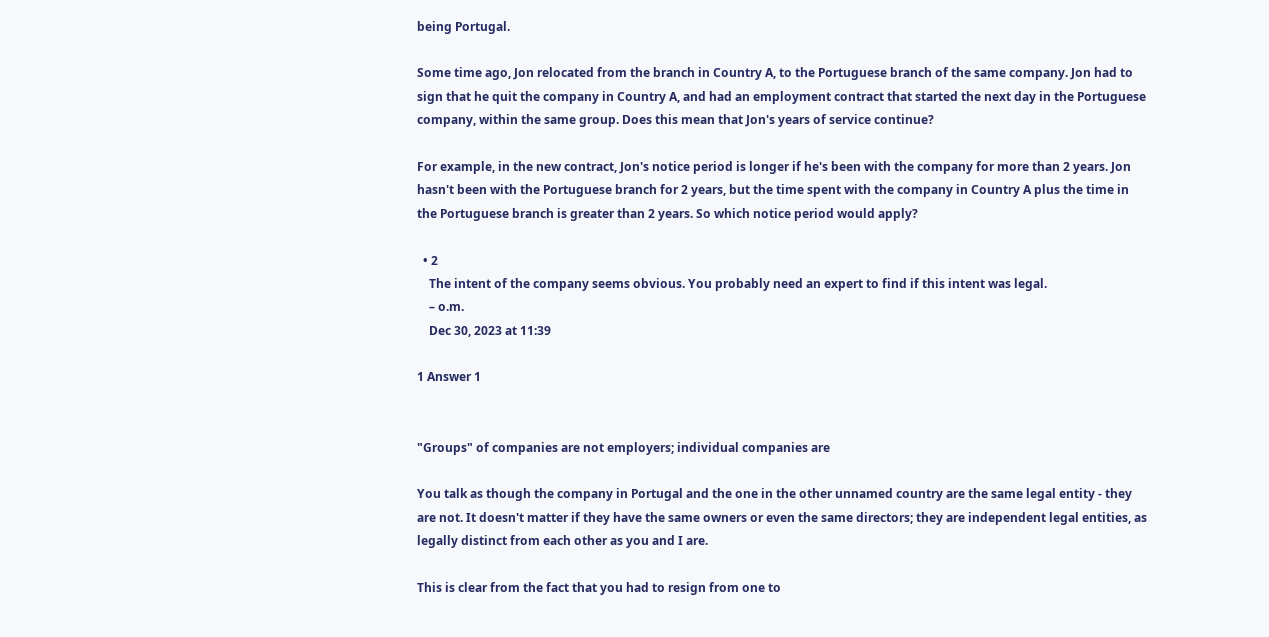being Portugal.

Some time ago, Jon relocated from the branch in Country A, to the Portuguese branch of the same company. Jon had to sign that he quit the company in Country A, and had an employment contract that started the next day in the Portuguese company, within the same group. Does this mean that Jon's years of service continue?

For example, in the new contract, Jon's notice period is longer if he's been with the company for more than 2 years. Jon hasn't been with the Portuguese branch for 2 years, but the time spent with the company in Country A plus the time in the Portuguese branch is greater than 2 years. So which notice period would apply?

  • 2
    The intent of the company seems obvious. You probably need an expert to find if this intent was legal.
    – o.m.
    Dec 30, 2023 at 11:39

1 Answer 1


"Groups" of companies are not employers; individual companies are

You talk as though the company in Portugal and the one in the other unnamed country are the same legal entity - they are not. It doesn't matter if they have the same owners or even the same directors; they are independent legal entities, as legally distinct from each other as you and I are.

This is clear from the fact that you had to resign from one to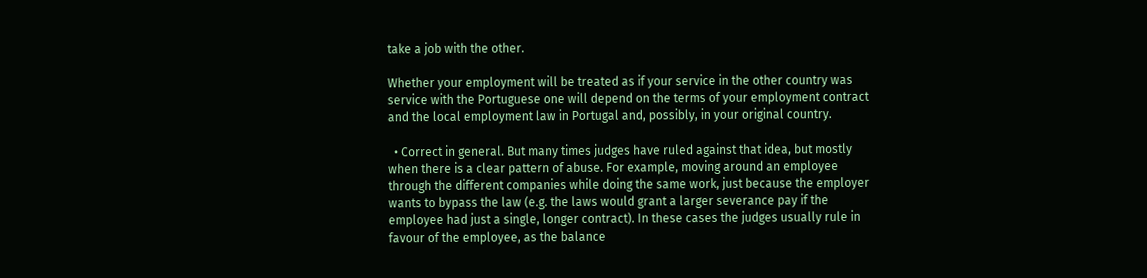take a job with the other.

Whether your employment will be treated as if your service in the other country was service with the Portuguese one will depend on the terms of your employment contract and the local employment law in Portugal and, possibly, in your original country.

  • Correct in general. But many times judges have ruled against that idea, but mostly when there is a clear pattern of abuse. For example, moving around an employee through the different companies while doing the same work, just because the employer wants to bypass the law (e.g. the laws would grant a larger severance pay if the employee had just a single, longer contract). In these cases the judges usually rule in favour of the employee, as the balance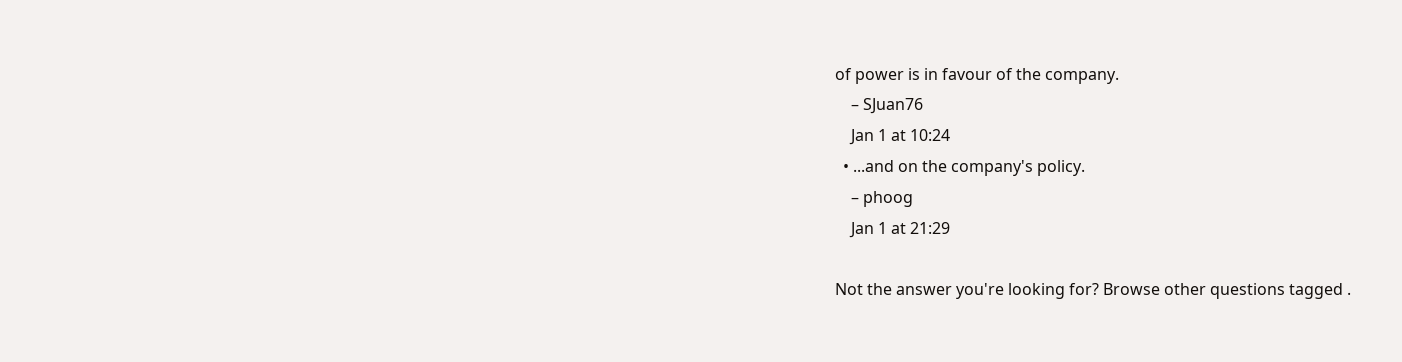of power is in favour of the company.
    – SJuan76
    Jan 1 at 10:24
  • ...and on the company's policy.
    – phoog
    Jan 1 at 21:29

Not the answer you're looking for? Browse other questions tagged .